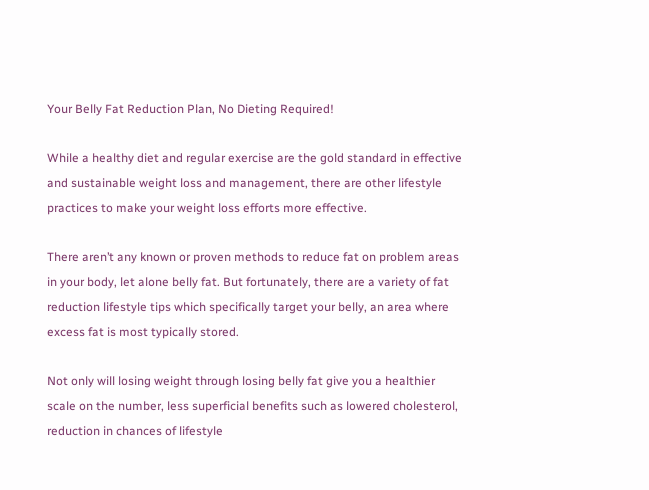Your Belly Fat Reduction Plan, No Dieting Required!

While a healthy diet and regular exercise are the gold standard in effective and sustainable weight loss and management, there are other lifestyle practices to make your weight loss efforts more effective.

There aren’t any known or proven methods to reduce fat on problem areas in your body, let alone belly fat. But fortunately, there are a variety of fat reduction lifestyle tips which specifically target your belly, an area where excess fat is most typically stored.

Not only will losing weight through losing belly fat give you a healthier scale on the number, less superficial benefits such as lowered cholesterol, reduction in chances of lifestyle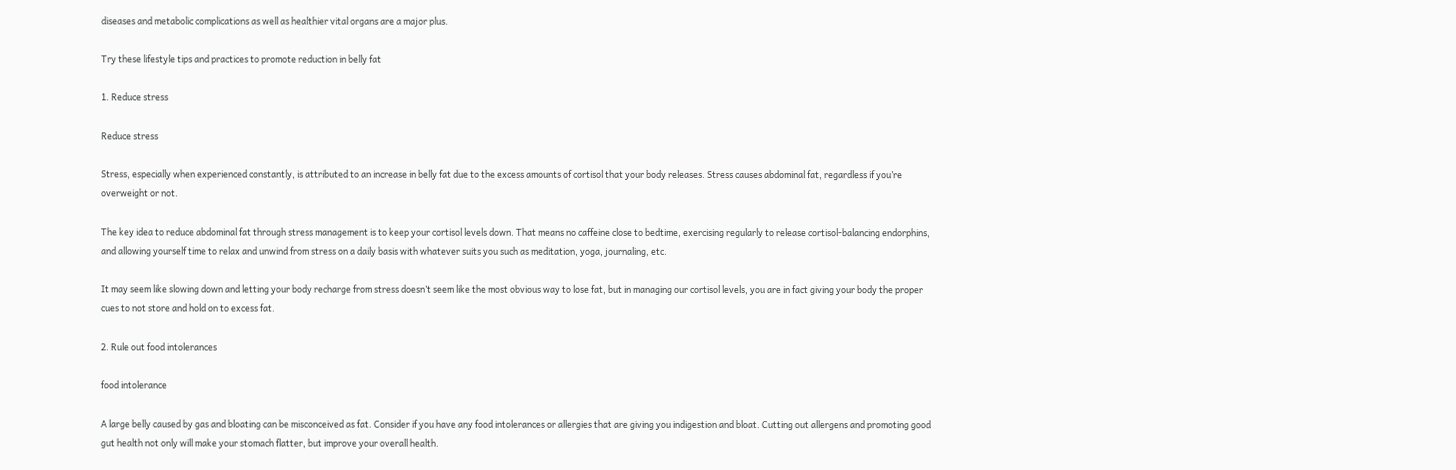diseases and metabolic complications as well as healthier vital organs are a major plus.

Try these lifestyle tips and practices to promote reduction in belly fat

1. Reduce stress

Reduce stress

Stress, especially when experienced constantly, is attributed to an increase in belly fat due to the excess amounts of cortisol that your body releases. Stress causes abdominal fat, regardless if you’re overweight or not.

The key idea to reduce abdominal fat through stress management is to keep your cortisol levels down. That means no caffeine close to bedtime, exercising regularly to release cortisol-balancing endorphins, and allowing yourself time to relax and unwind from stress on a daily basis with whatever suits you such as meditation, yoga, journaling, etc.

It may seem like slowing down and letting your body recharge from stress doesn’t seem like the most obvious way to lose fat, but in managing our cortisol levels, you are in fact giving your body the proper cues to not store and hold on to excess fat.

2. Rule out food intolerances

food intolerance

A large belly caused by gas and bloating can be misconceived as fat. Consider if you have any food intolerances or allergies that are giving you indigestion and bloat. Cutting out allergens and promoting good gut health not only will make your stomach flatter, but improve your overall health.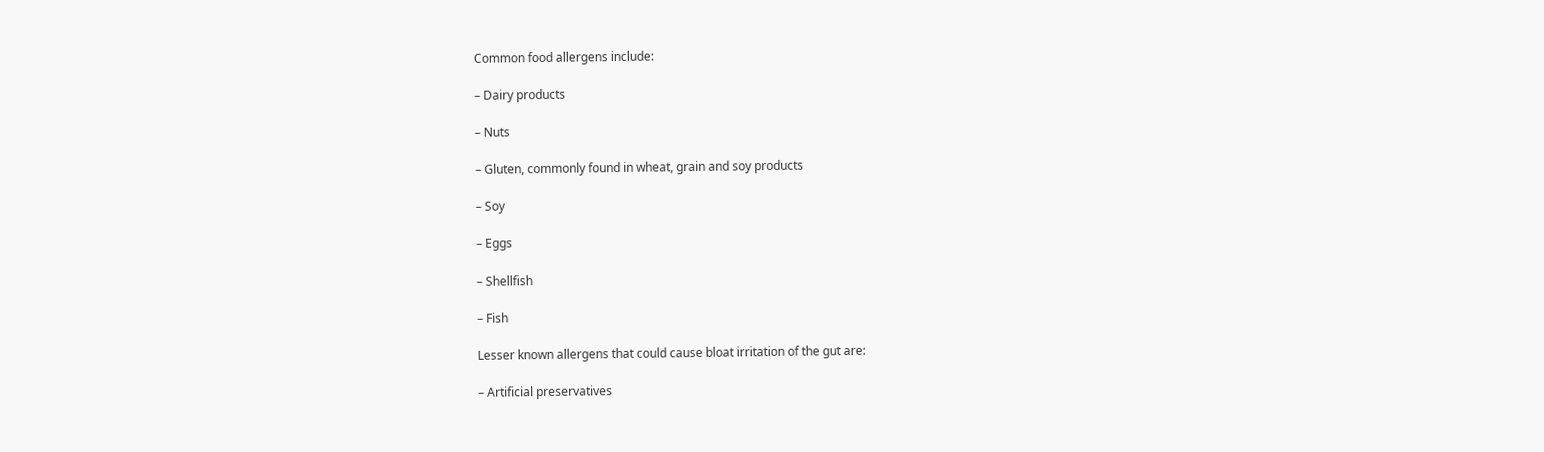Common food allergens include:

– Dairy products

– Nuts

– Gluten, commonly found in wheat, grain and soy products

– Soy

– Eggs

– Shellfish

– Fish

Lesser known allergens that could cause bloat irritation of the gut are:

– Artificial preservatives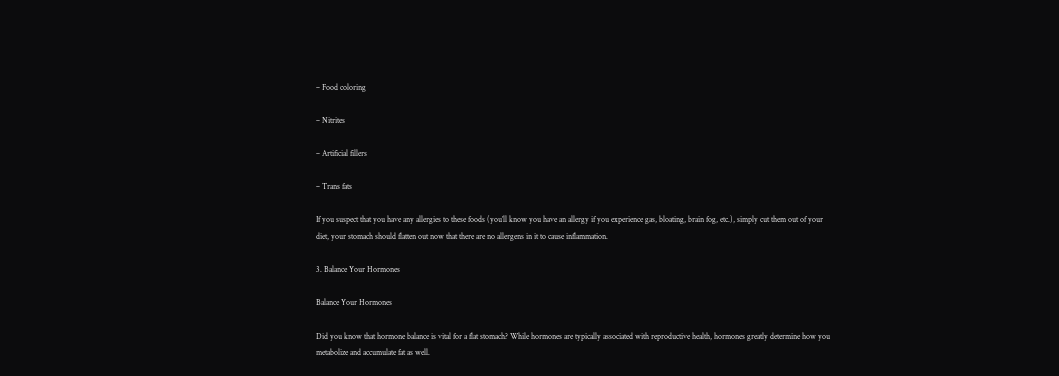– Food coloring

– Nitrites

– Artificial fillers

– Trans fats

If you suspect that you have any allergies to these foods (you’ll know you have an allergy if you experience gas, bloating, brain fog, etc.), simply cut them out of your diet, your stomach should flatten out now that there are no allergens in it to cause inflammation.

3. Balance Your Hormones

Balance Your Hormones

Did you know that hormone balance is vital for a flat stomach? While hormones are typically associated with reproductive health, hormones greatly determine how you metabolize and accumulate fat as well.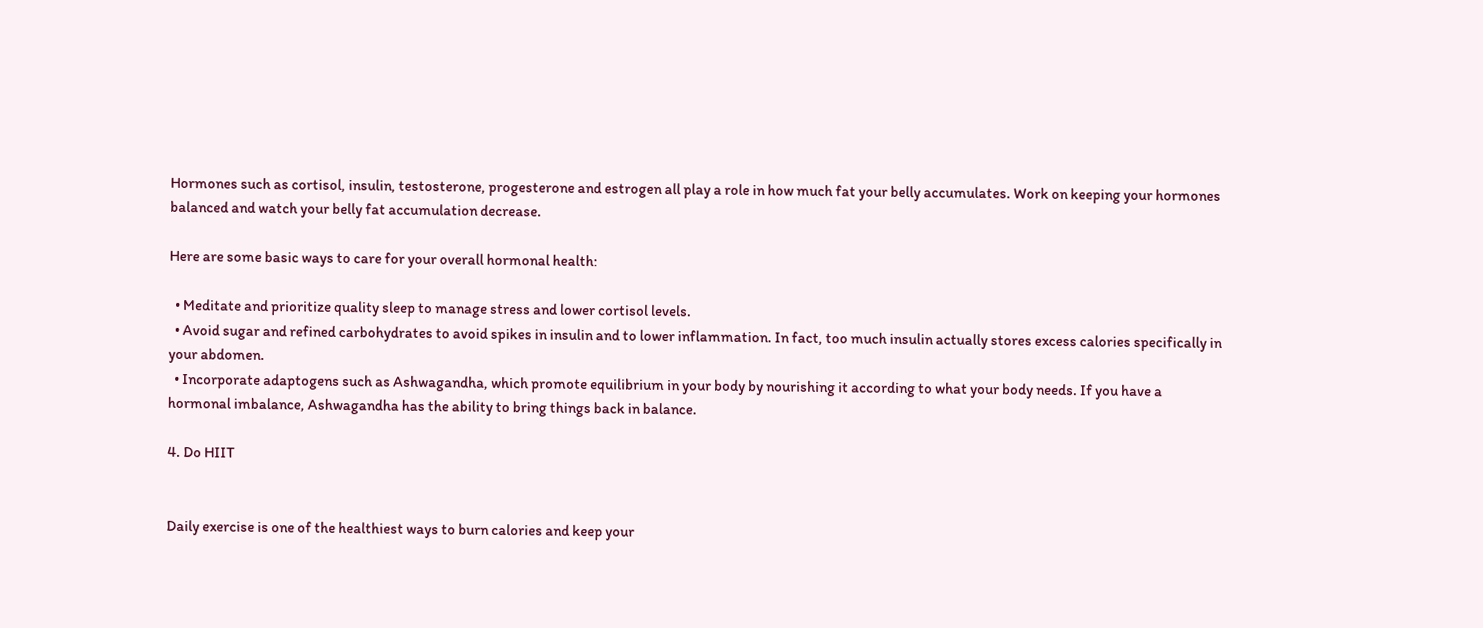Hormones such as cortisol, insulin, testosterone, progesterone and estrogen all play a role in how much fat your belly accumulates. Work on keeping your hormones balanced and watch your belly fat accumulation decrease.

Here are some basic ways to care for your overall hormonal health:

  • Meditate and prioritize quality sleep to manage stress and lower cortisol levels.
  • Avoid sugar and refined carbohydrates to avoid spikes in insulin and to lower inflammation. In fact, too much insulin actually stores excess calories specifically in your abdomen.
  • Incorporate adaptogens such as Ashwagandha, which promote equilibrium in your body by nourishing it according to what your body needs. If you have a hormonal imbalance, Ashwagandha has the ability to bring things back in balance.

4. Do HIIT


Daily exercise is one of the healthiest ways to burn calories and keep your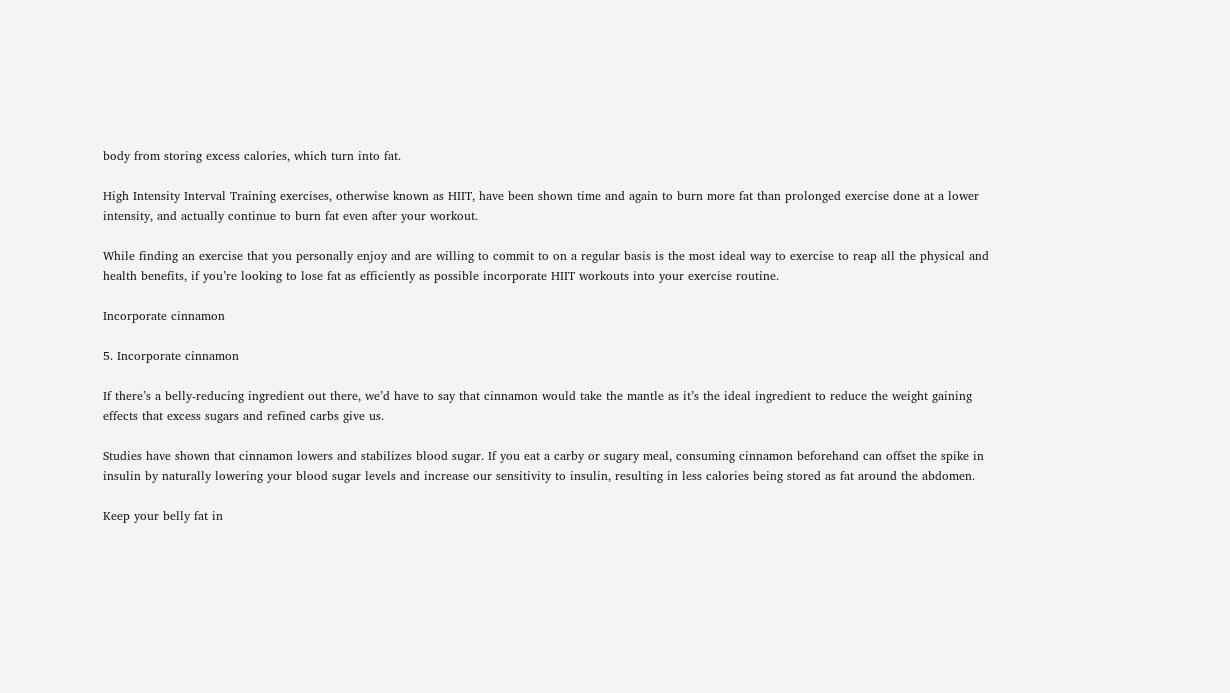body from storing excess calories, which turn into fat.

High Intensity Interval Training exercises, otherwise known as HIIT, have been shown time and again to burn more fat than prolonged exercise done at a lower intensity, and actually continue to burn fat even after your workout.

While finding an exercise that you personally enjoy and are willing to commit to on a regular basis is the most ideal way to exercise to reap all the physical and health benefits, if you’re looking to lose fat as efficiently as possible incorporate HIIT workouts into your exercise routine.

Incorporate cinnamon

5. Incorporate cinnamon

If there’s a belly-reducing ingredient out there, we’d have to say that cinnamon would take the mantle as it’s the ideal ingredient to reduce the weight gaining effects that excess sugars and refined carbs give us.

Studies have shown that cinnamon lowers and stabilizes blood sugar. If you eat a carby or sugary meal, consuming cinnamon beforehand can offset the spike in insulin by naturally lowering your blood sugar levels and increase our sensitivity to insulin, resulting in less calories being stored as fat around the abdomen.

Keep your belly fat in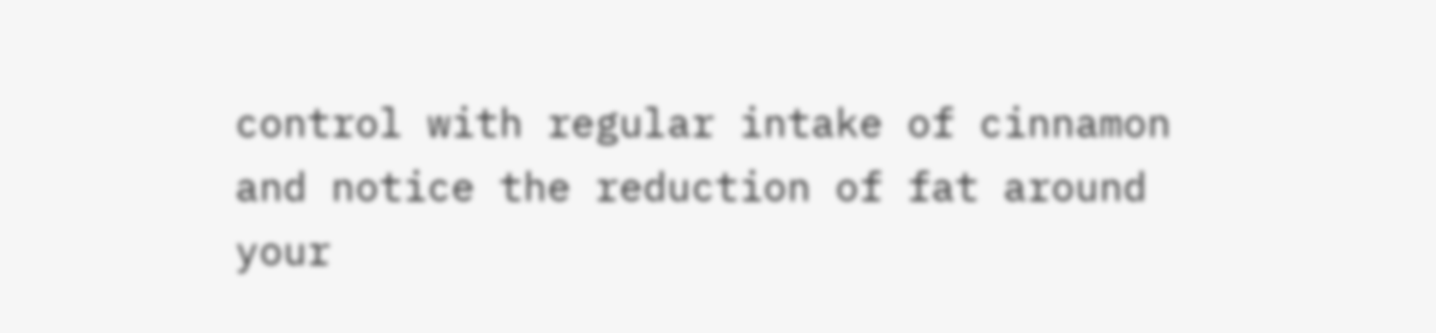control with regular intake of cinnamon and notice the reduction of fat around your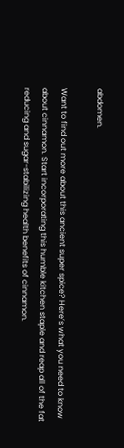abdomen.

Want to find out more about this ancient super spice? Here’s what you need to know about cinnamon. Start incorporating this humble kitchen staple and reap all of the fat reducing and sugar-stabilizing health benefits of cinnamon.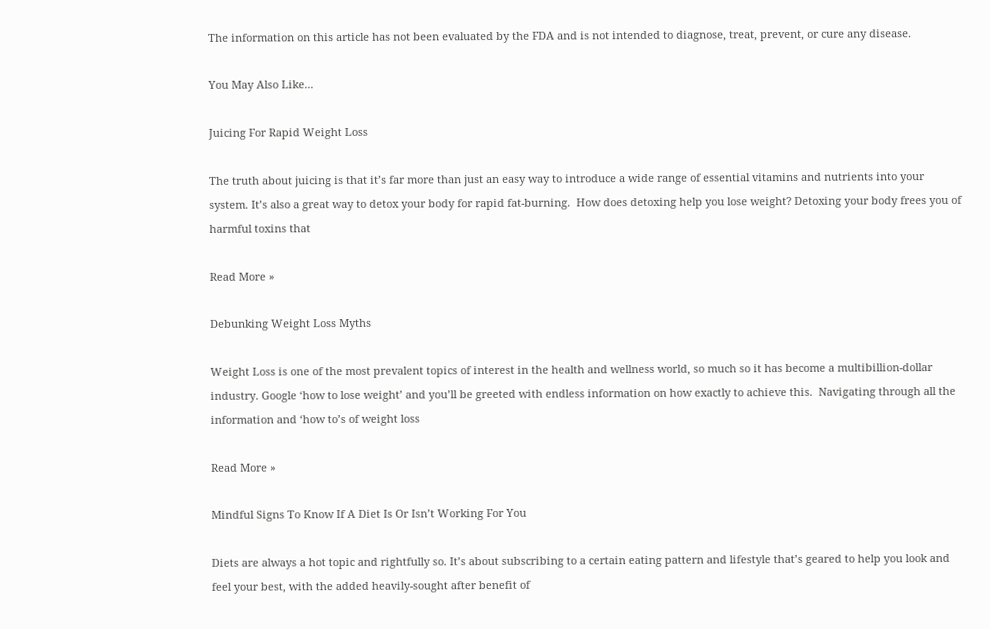The information on this article has not been evaluated by the FDA and is not intended to diagnose, treat, prevent, or cure any disease.

You May Also Like...

Juicing For Rapid Weight Loss

The truth about juicing is that it’s far more than just an easy way to introduce a wide range of essential vitamins and nutrients into your system. It’s also a great way to detox your body for rapid fat-burning.  How does detoxing help you lose weight? Detoxing your body frees you of harmful toxins that

Read More »

Debunking Weight Loss Myths

Weight Loss is one of the most prevalent topics of interest in the health and wellness world, so much so it has become a multibillion-dollar industry. Google ‘how to lose weight’ and you’ll be greeted with endless information on how exactly to achieve this.  Navigating through all the information and ‘how to’s of weight loss

Read More »

Mindful Signs To Know If A Diet Is Or Isn’t Working For You

Diets are always a hot topic and rightfully so. It’s about subscribing to a certain eating pattern and lifestyle that’s geared to help you look and feel your best, with the added heavily-sought after benefit of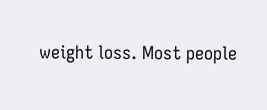weight loss. Most people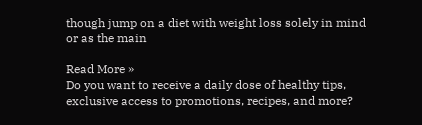though jump on a diet with weight loss solely in mind or as the main

Read More »
Do you want to receive a daily dose of healthy tips, exclusive access to promotions, recipes, and more?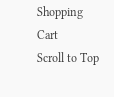Shopping Cart
Scroll to Top